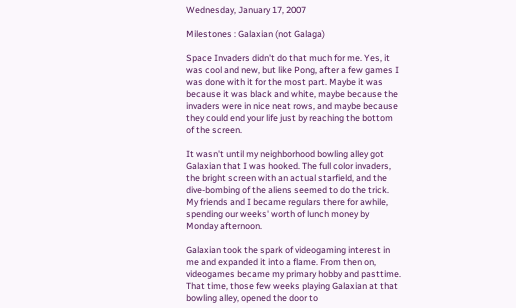Wednesday, January 17, 2007

Milestones : Galaxian (not Galaga)

Space Invaders didn't do that much for me. Yes, it was cool and new, but like Pong, after a few games I was done with it for the most part. Maybe it was because it was black and white, maybe because the invaders were in nice neat rows, and maybe because they could end your life just by reaching the bottom of the screen.

It wasn't until my neighborhood bowling alley got Galaxian that I was hooked. The full color invaders, the bright screen with an actual starfield, and the dive-bombing of the aliens seemed to do the trick. My friends and I became regulars there for awhile, spending our weeks' worth of lunch money by Monday afternoon.

Galaxian took the spark of videogaming interest in me and expanded it into a flame. From then on, videogames became my primary hobby and pasttime. That time, those few weeks playing Galaxian at that bowling alley, opened the door to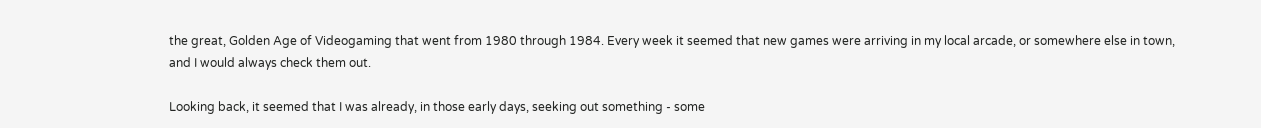the great, Golden Age of Videogaming that went from 1980 through 1984. Every week it seemed that new games were arriving in my local arcade, or somewhere else in town, and I would always check them out.

Looking back, it seemed that I was already, in those early days, seeking out something - some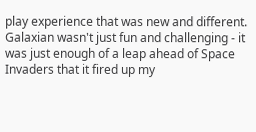play experience that was new and different. Galaxian wasn't just fun and challenging - it was just enough of a leap ahead of Space Invaders that it fired up my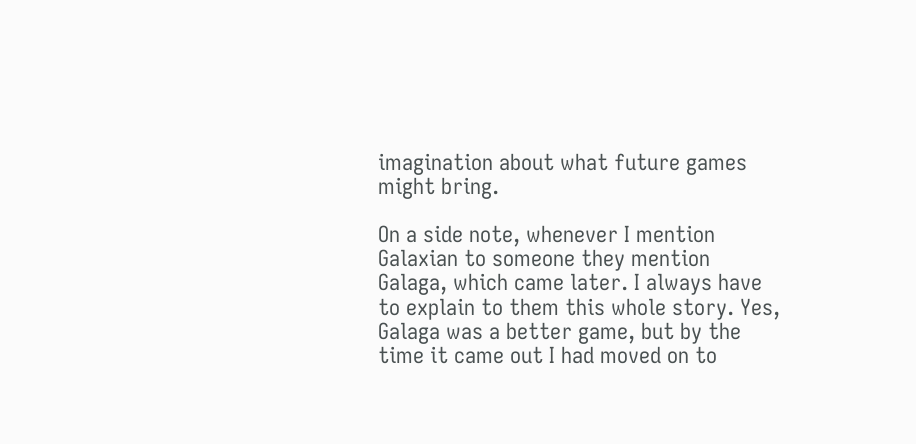imagination about what future games might bring.

On a side note, whenever I mention Galaxian to someone they mention Galaga, which came later. I always have to explain to them this whole story. Yes, Galaga was a better game, but by the time it came out I had moved on to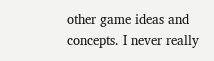other game ideas and concepts. I never really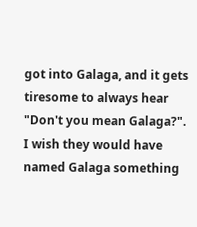got into Galaga, and it gets tiresome to always hear "Don't you mean Galaga?". I wish they would have named Galaga something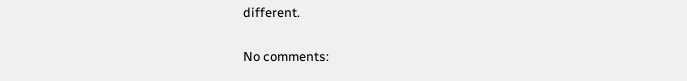different.

No comments: